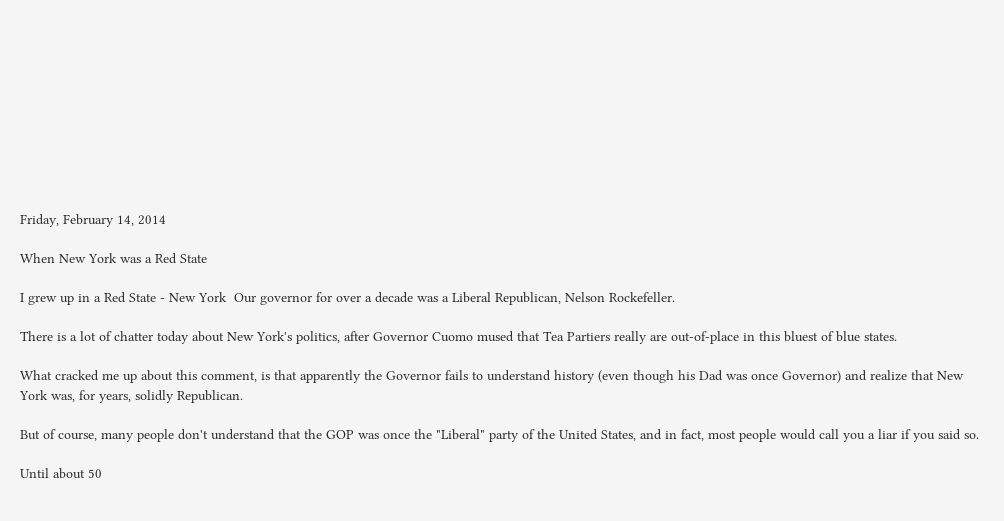Friday, February 14, 2014

When New York was a Red State

I grew up in a Red State - New York  Our governor for over a decade was a Liberal Republican, Nelson Rockefeller.

There is a lot of chatter today about New York's politics, after Governor Cuomo mused that Tea Partiers really are out-of-place in this bluest of blue states.

What cracked me up about this comment, is that apparently the Governor fails to understand history (even though his Dad was once Governor) and realize that New York was, for years, solidly Republican.

But of course, many people don't understand that the GOP was once the "Liberal" party of the United States, and in fact, most people would call you a liar if you said so.

Until about 50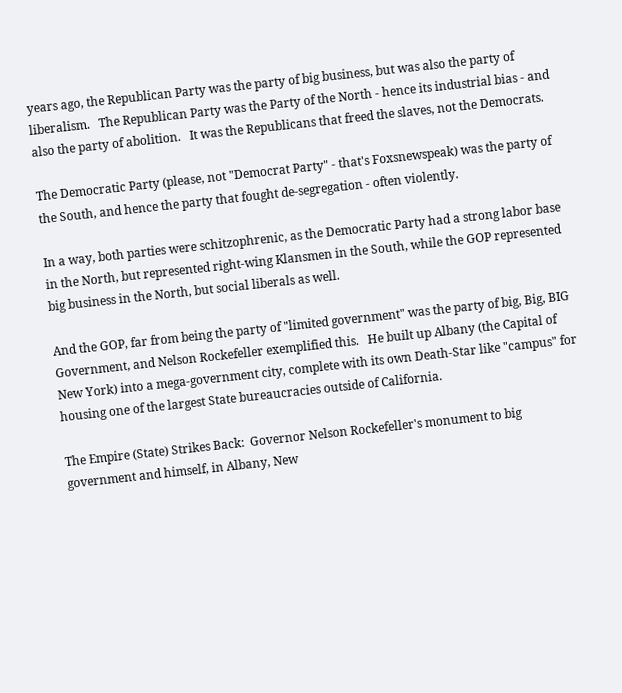years ago, the Republican Party was the party of big business, but was also the party of liberalism.   The Republican Party was the Party of the North - hence its industrial bias - and also the party of abolition.   It was the Republicans that freed the slaves, not the Democrats.

The Democratic Party (please, not "Democrat Party" - that's Foxsnewspeak) was the party of the South, and hence the party that fought de-segregation - often violently.

In a way, both parties were schitzophrenic, as the Democratic Party had a strong labor base in the North, but represented right-wing Klansmen in the South, while the GOP represented big business in the North, but social liberals as well.

And the GOP, far from being the party of "limited government" was the party of big, Big, BIG Government, and Nelson Rockefeller exemplified this.   He built up Albany (the Capital of New York) into a mega-government city, complete with its own Death-Star like "campus" for housing one of the largest State bureaucracies outside of California.

The Empire (State) Strikes Back:  Governor Nelson Rockefeller's monument to big government and himself, in Albany, New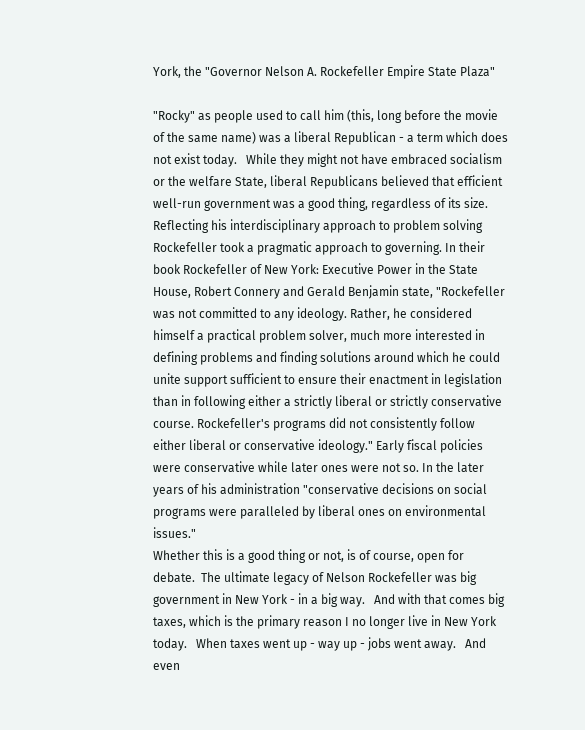York, the "Governor Nelson A. Rockefeller Empire State Plaza"

"Rocky" as people used to call him (this, long before the movie of the same name) was a liberal Republican - a term which does not exist today.   While they might not have embraced socialism or the welfare State, liberal Republicans believed that efficient well-run government was a good thing, regardless of its size.
Reflecting his interdisciplinary approach to problem solving Rockefeller took a pragmatic approach to governing. In their book Rockefeller of New York: Executive Power in the State House, Robert Connery and Gerald Benjamin state, "Rockefeller was not committed to any ideology. Rather, he considered himself a practical problem solver, much more interested in defining problems and finding solutions around which he could unite support sufficient to ensure their enactment in legislation than in following either a strictly liberal or strictly conservative course. Rockefeller's programs did not consistently follow either liberal or conservative ideology." Early fiscal policies were conservative while later ones were not so. In the later years of his administration "conservative decisions on social programs were paralleled by liberal ones on environmental issues."
Whether this is a good thing or not, is of course, open for debate.  The ultimate legacy of Nelson Rockefeller was big government in New York - in a big way.   And with that comes big taxes, which is the primary reason I no longer live in New York today.   When taxes went up - way up - jobs went away.   And even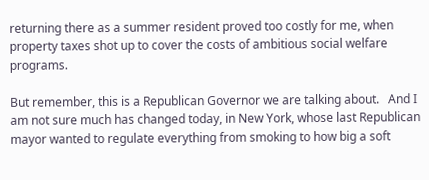returning there as a summer resident proved too costly for me, when property taxes shot up to cover the costs of ambitious social welfare programs.

But remember, this is a Republican Governor we are talking about.   And I am not sure much has changed today, in New York, whose last Republican mayor wanted to regulate everything from smoking to how big a soft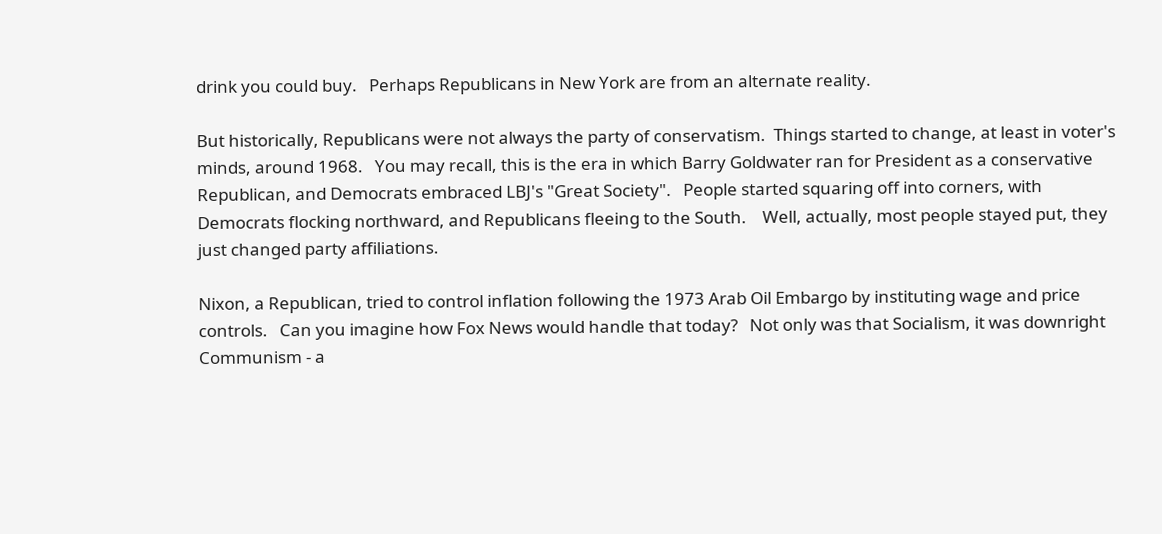drink you could buy.   Perhaps Republicans in New York are from an alternate reality.

But historically, Republicans were not always the party of conservatism.  Things started to change, at least in voter's minds, around 1968.   You may recall, this is the era in which Barry Goldwater ran for President as a conservative Republican, and Democrats embraced LBJ's "Great Society".   People started squaring off into corners, with Democrats flocking northward, and Republicans fleeing to the South.    Well, actually, most people stayed put, they just changed party affiliations.

Nixon, a Republican, tried to control inflation following the 1973 Arab Oil Embargo by instituting wage and price controls.   Can you imagine how Fox News would handle that today?   Not only was that Socialism, it was downright Communism - a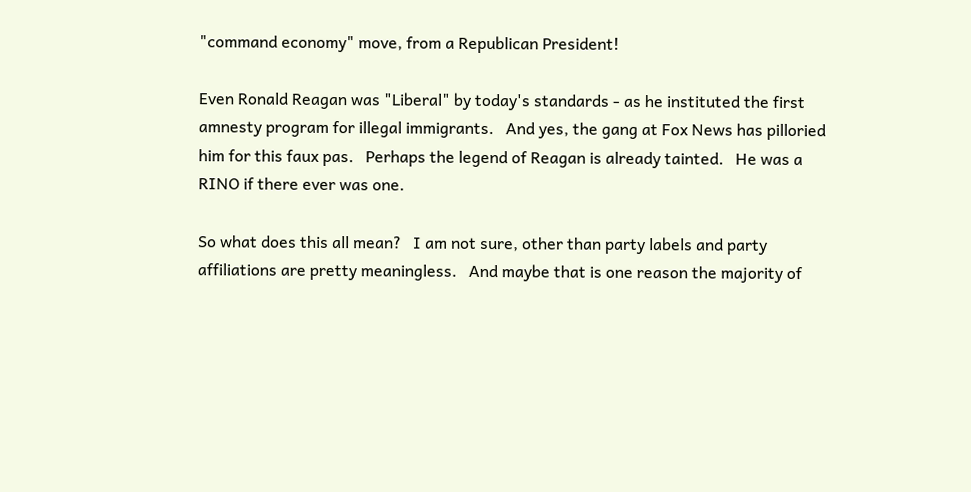"command economy" move, from a Republican President!

Even Ronald Reagan was "Liberal" by today's standards - as he instituted the first amnesty program for illegal immigrants.   And yes, the gang at Fox News has pilloried him for this faux pas.   Perhaps the legend of Reagan is already tainted.   He was a RINO if there ever was one.

So what does this all mean?   I am not sure, other than party labels and party affiliations are pretty meaningless.   And maybe that is one reason the majority of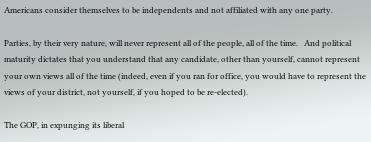Americans consider themselves to be independents and not affiliated with any one party.

Parties, by their very nature, will never represent all of the people, all of the time.   And political maturity dictates that you understand that any candidate, other than yourself, cannot represent your own views all of the time (indeed, even if you ran for office, you would have to represent the views of your district, not yourself, if you hoped to be re-elected).

The GOP, in expunging its liberal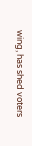wing, has shed voters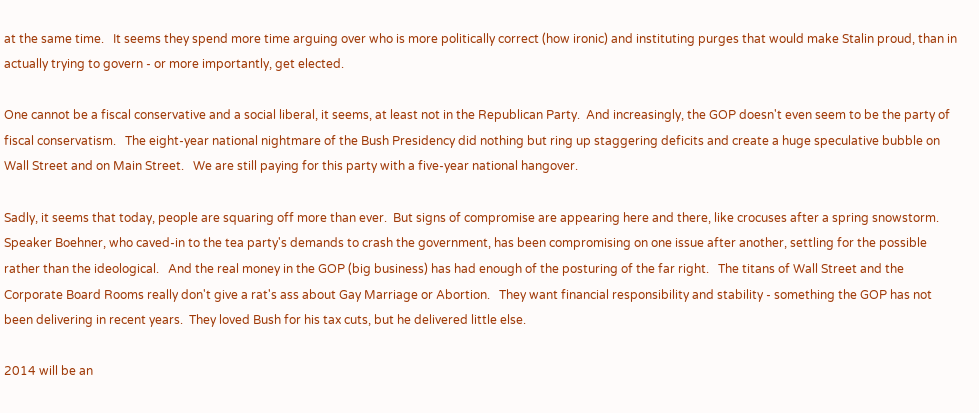at the same time.   It seems they spend more time arguing over who is more politically correct (how ironic) and instituting purges that would make Stalin proud, than in actually trying to govern - or more importantly, get elected.

One cannot be a fiscal conservative and a social liberal, it seems, at least not in the Republican Party.  And increasingly, the GOP doesn't even seem to be the party of fiscal conservatism.   The eight-year national nightmare of the Bush Presidency did nothing but ring up staggering deficits and create a huge speculative bubble on Wall Street and on Main Street.   We are still paying for this party with a five-year national hangover.

Sadly, it seems that today, people are squaring off more than ever.  But signs of compromise are appearing here and there, like crocuses after a spring snowstorm.   Speaker Boehner, who caved-in to the tea party's demands to crash the government, has been compromising on one issue after another, settling for the possible rather than the ideological.   And the real money in the GOP (big business) has had enough of the posturing of the far right.   The titans of Wall Street and the Corporate Board Rooms really don't give a rat's ass about Gay Marriage or Abortion.   They want financial responsibility and stability - something the GOP has not been delivering in recent years.  They loved Bush for his tax cuts, but he delivered little else.

2014 will be an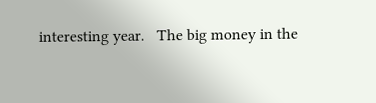interesting year.   The big money in the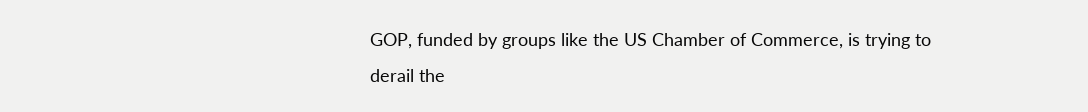GOP, funded by groups like the US Chamber of Commerce, is trying to derail the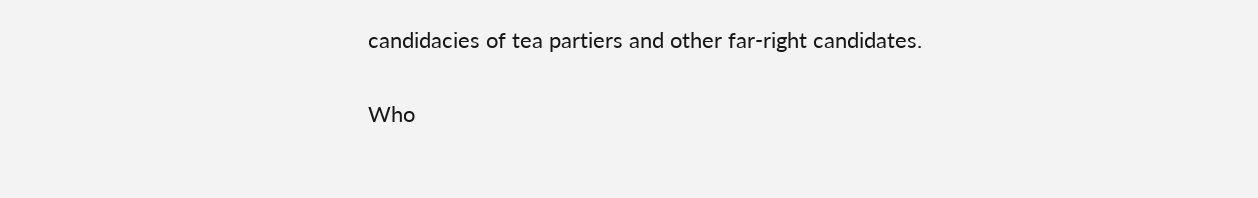candidacies of tea partiers and other far-right candidates.

Who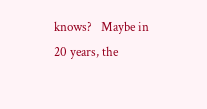knows?   Maybe in 20 years, the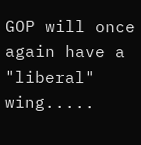GOP will once again have a "liberal" wing.....